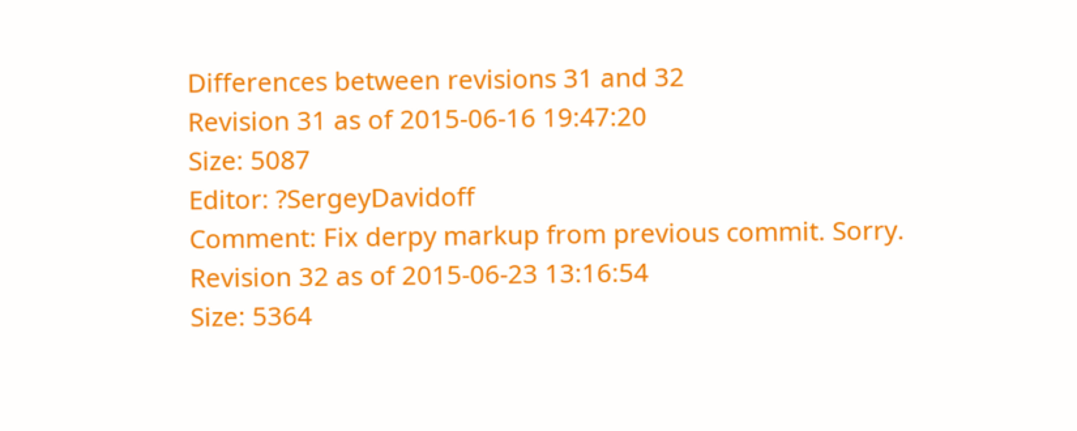Differences between revisions 31 and 32
Revision 31 as of 2015-06-16 19:47:20
Size: 5087
Editor: ?SergeyDavidoff
Comment: Fix derpy markup from previous commit. Sorry.
Revision 32 as of 2015-06-23 13:16:54
Size: 5364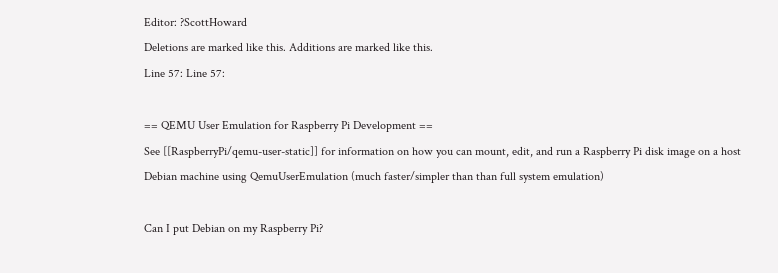Editor: ?ScottHoward
Deletions are marked like this. Additions are marked like this.
Line 57: Line 57:

== QEMU User Emulation for Raspberry Pi Development ==
See [[RaspberryPi/qemu-user-static]] for information on how you can mount, edit, and run a Raspberry Pi disk image on a host Debian machine using QemuUserEmulation (much faster/simpler than than full system emulation)

Can I put Debian on my Raspberry Pi?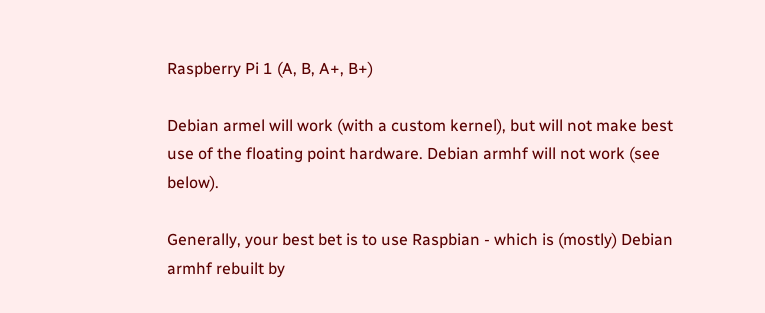Raspberry Pi 1 (A, B, A+, B+)

Debian armel will work (with a custom kernel), but will not make best use of the floating point hardware. Debian armhf will not work (see below).

Generally, your best bet is to use Raspbian - which is (mostly) Debian armhf rebuilt by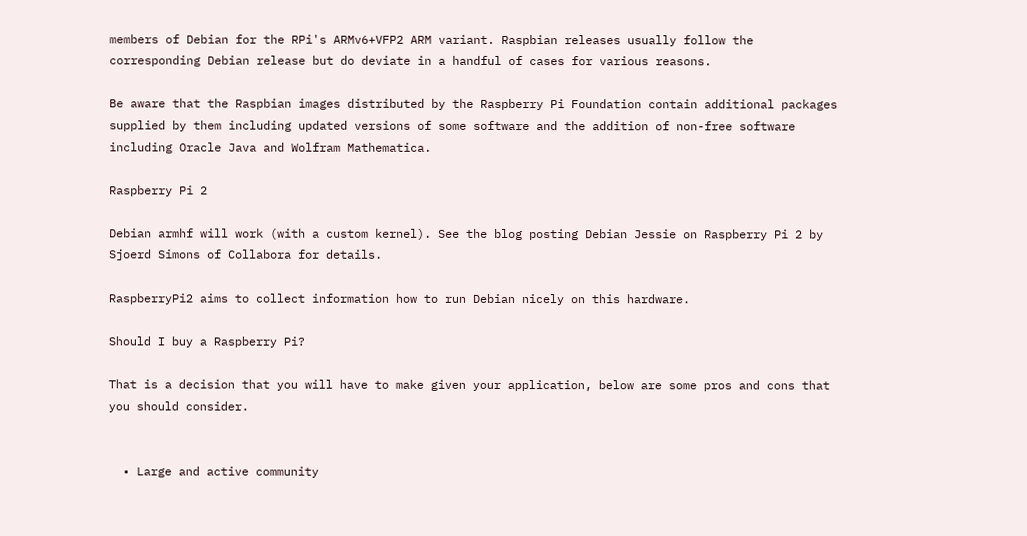members of Debian for the RPi's ARMv6+VFP2 ARM variant. Raspbian releases usually follow the corresponding Debian release but do deviate in a handful of cases for various reasons.

Be aware that the Raspbian images distributed by the Raspberry Pi Foundation contain additional packages supplied by them including updated versions of some software and the addition of non-free software including Oracle Java and Wolfram Mathematica.

Raspberry Pi 2

Debian armhf will work (with a custom kernel). See the blog posting Debian Jessie on Raspberry Pi 2 by Sjoerd Simons of Collabora for details.

RaspberryPi2 aims to collect information how to run Debian nicely on this hardware.

Should I buy a Raspberry Pi?

That is a decision that you will have to make given your application, below are some pros and cons that you should consider.


  • Large and active community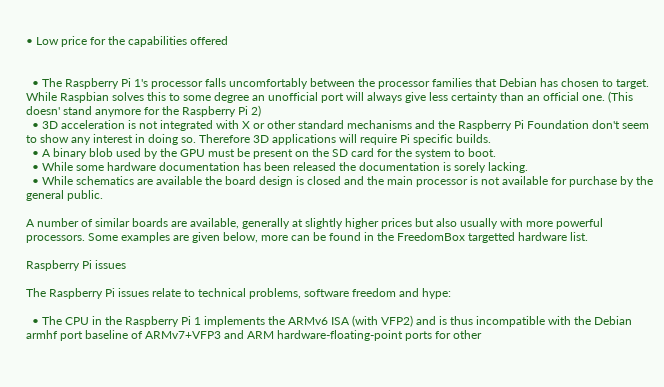• Low price for the capabilities offered


  • The Raspberry Pi 1's processor falls uncomfortably between the processor families that Debian has chosen to target. While Raspbian solves this to some degree an unofficial port will always give less certainty than an official one. (This doesn' stand anymore for the Raspberry Pi 2)
  • 3D acceleration is not integrated with X or other standard mechanisms and the Raspberry Pi Foundation don't seem to show any interest in doing so. Therefore 3D applications will require Pi specific builds.
  • A binary blob used by the GPU must be present on the SD card for the system to boot.
  • While some hardware documentation has been released the documentation is sorely lacking.
  • While schematics are available the board design is closed and the main processor is not available for purchase by the general public.

A number of similar boards are available, generally at slightly higher prices but also usually with more powerful processors. Some examples are given below, more can be found in the FreedomBox targetted hardware list.

Raspberry Pi issues

The Raspberry Pi issues relate to technical problems, software freedom and hype:

  • The CPU in the Raspberry Pi 1 implements the ARMv6 ISA (with VFP2) and is thus incompatible with the Debian armhf port baseline of ARMv7+VFP3 and ARM hardware-floating-point ports for other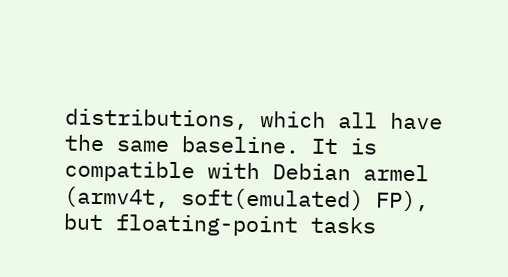distributions, which all have the same baseline. It is compatible with Debian armel (armv4t, soft(emulated) FP), but floating-point tasks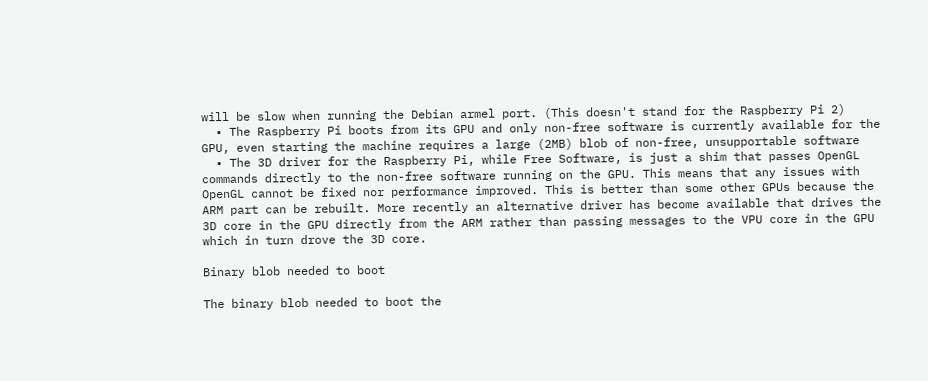will be slow when running the Debian armel port. (This doesn't stand for the Raspberry Pi 2)
  • The Raspberry Pi boots from its GPU and only non-free software is currently available for the GPU, even starting the machine requires a large (2MB) blob of non-free, unsupportable software
  • The 3D driver for the Raspberry Pi, while Free Software, is just a shim that passes OpenGL commands directly to the non-free software running on the GPU. This means that any issues with OpenGL cannot be fixed nor performance improved. This is better than some other GPUs because the ARM part can be rebuilt. More recently an alternative driver has become available that drives the 3D core in the GPU directly from the ARM rather than passing messages to the VPU core in the GPU which in turn drove the 3D core.

Binary blob needed to boot

The binary blob needed to boot the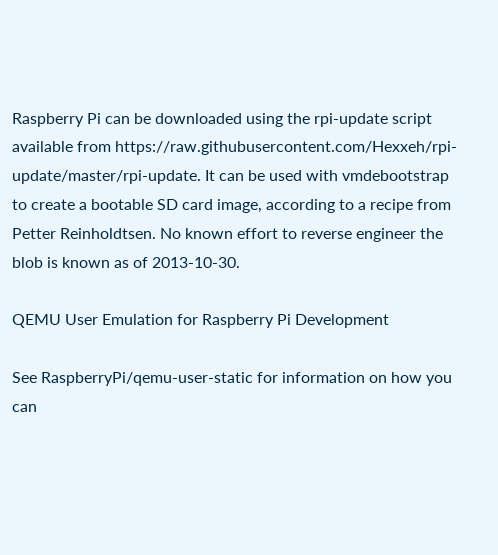Raspberry Pi can be downloaded using the rpi-update script available from https://raw.githubusercontent.com/Hexxeh/rpi-update/master/rpi-update. It can be used with vmdebootstrap to create a bootable SD card image, according to a recipe from Petter Reinholdtsen. No known effort to reverse engineer the blob is known as of 2013-10-30.

QEMU User Emulation for Raspberry Pi Development

See RaspberryPi/qemu-user-static for information on how you can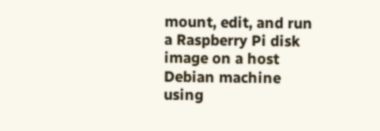mount, edit, and run a Raspberry Pi disk image on a host Debian machine using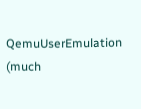QemuUserEmulation (much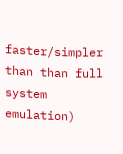faster/simpler than than full system emulation)